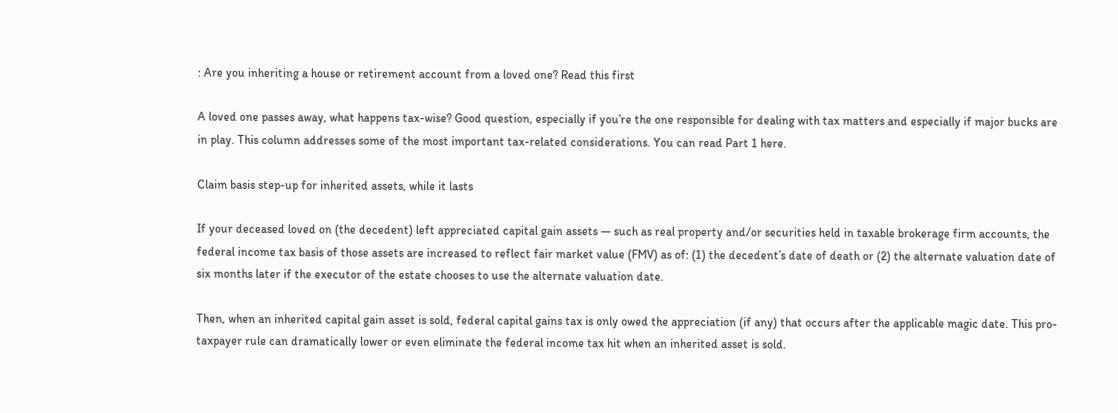: Are you inheriting a house or retirement account from a loved one? Read this first

A loved one passes away, what happens tax-wise? Good question, especially if you’re the one responsible for dealing with tax matters and especially if major bucks are in play. This column addresses some of the most important tax-related considerations. You can read Part 1 here.

Claim basis step-up for inherited assets, while it lasts

If your deceased loved on (the decedent) left appreciated capital gain assets — such as real property and/or securities held in taxable brokerage firm accounts, the federal income tax basis of those assets are increased to reflect fair market value (FMV) as of: (1) the decedent’s date of death or (2) the alternate valuation date of six months later if the executor of the estate chooses to use the alternate valuation date.

Then, when an inherited capital gain asset is sold, federal capital gains tax is only owed the appreciation (if any) that occurs after the applicable magic date. This pro-taxpayer rule can dramatically lower or even eliminate the federal income tax hit when an inherited asset is sold.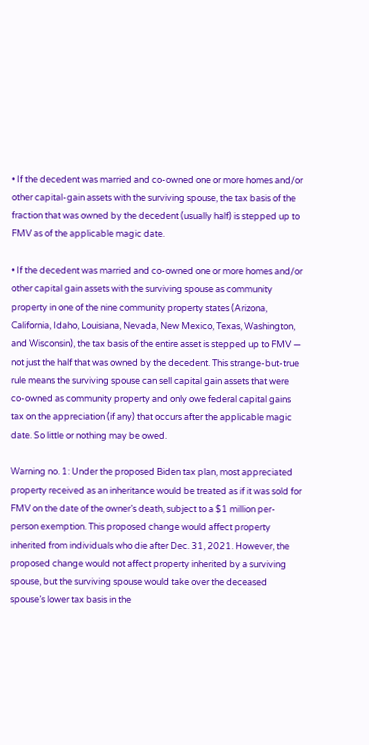• If the decedent was married and co-owned one or more homes and/or other capital-gain assets with the surviving spouse, the tax basis of the fraction that was owned by the decedent (usually half) is stepped up to FMV as of the applicable magic date.

• If the decedent was married and co-owned one or more homes and/or other capital gain assets with the surviving spouse as community property in one of the nine community property states (Arizona, California, Idaho, Louisiana, Nevada, New Mexico, Texas, Washington, and Wisconsin), the tax basis of the entire asset is stepped up to FMV — not just the half that was owned by the decedent. This strange-but-true rule means the surviving spouse can sell capital gain assets that were co-owned as community property and only owe federal capital gains tax on the appreciation (if any) that occurs after the applicable magic date. So little or nothing may be owed.

Warning no. 1: Under the proposed Biden tax plan, most appreciated property received as an inheritance would be treated as if it was sold for FMV on the date of the owner’s death, subject to a $1 million per-person exemption. This proposed change would affect property inherited from individuals who die after Dec. 31, 2021. However, the proposed change would not affect property inherited by a surviving spouse, but the surviving spouse would take over the deceased spouse’s lower tax basis in the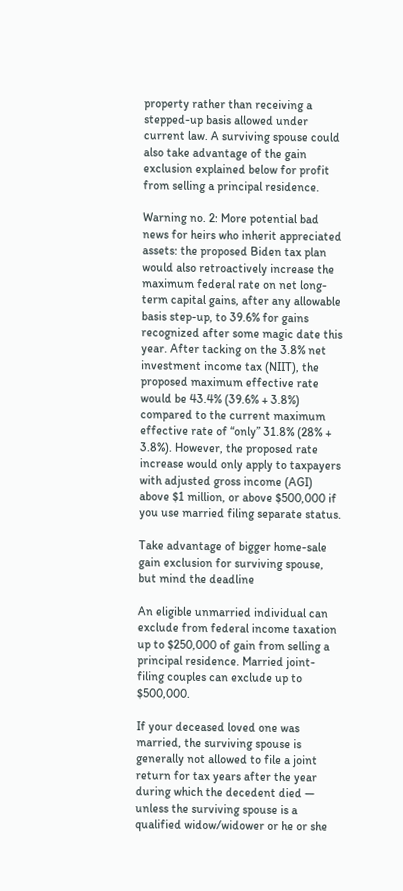property rather than receiving a stepped-up basis allowed under current law. A surviving spouse could also take advantage of the gain exclusion explained below for profit from selling a principal residence.

Warning no. 2: More potential bad news for heirs who inherit appreciated assets: the proposed Biden tax plan would also retroactively increase the maximum federal rate on net long-term capital gains, after any allowable basis step-up, to 39.6% for gains recognized after some magic date this year. After tacking on the 3.8% net investment income tax (NIIT), the proposed maximum effective rate would be 43.4% (39.6% + 3.8%) compared to the current maximum effective rate of “only” 31.8% (28% + 3.8%). However, the proposed rate increase would only apply to taxpayers with adjusted gross income (AGI) above $1 million, or above $500,000 if you use married filing separate status.

Take advantage of bigger home-sale gain exclusion for surviving spouse, but mind the deadline

An eligible unmarried individual can exclude from federal income taxation up to $250,000 of gain from selling a principal residence. Married joint-filing couples can exclude up to $500,000.

If your deceased loved one was married, the surviving spouse is generally not allowed to file a joint return for tax years after the year during which the decedent died — unless the surviving spouse is a qualified widow/widower or he or she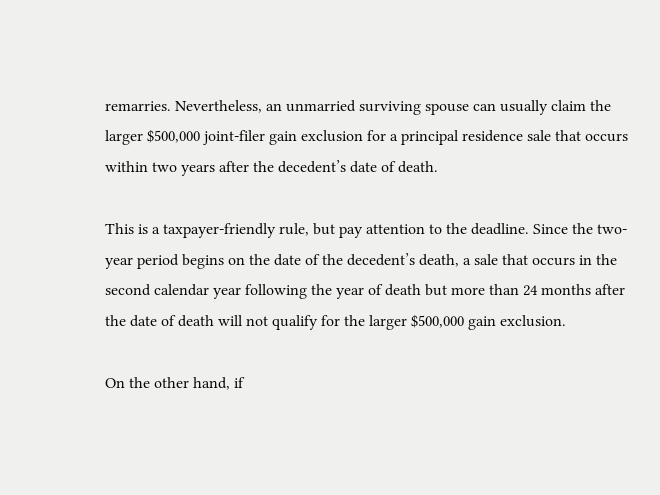remarries. Nevertheless, an unmarried surviving spouse can usually claim the larger $500,000 joint-filer gain exclusion for a principal residence sale that occurs within two years after the decedent’s date of death.

This is a taxpayer-friendly rule, but pay attention to the deadline. Since the two-year period begins on the date of the decedent’s death, a sale that occurs in the second calendar year following the year of death but more than 24 months after the date of death will not qualify for the larger $500,000 gain exclusion.

On the other hand, if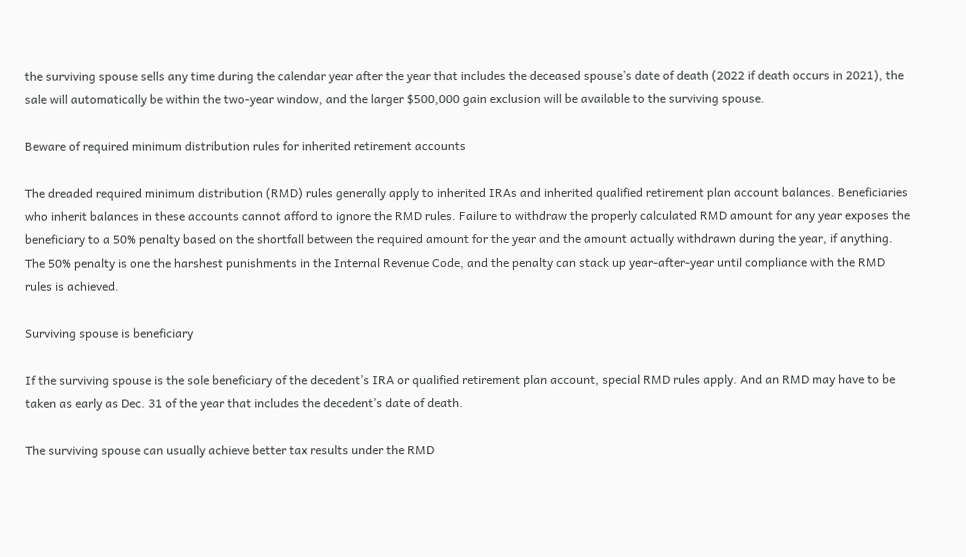the surviving spouse sells any time during the calendar year after the year that includes the deceased spouse’s date of death (2022 if death occurs in 2021), the sale will automatically be within the two-year window, and the larger $500,000 gain exclusion will be available to the surviving spouse.

Beware of required minimum distribution rules for inherited retirement accounts

The dreaded required minimum distribution (RMD) rules generally apply to inherited IRAs and inherited qualified retirement plan account balances. Beneficiaries who inherit balances in these accounts cannot afford to ignore the RMD rules. Failure to withdraw the properly calculated RMD amount for any year exposes the beneficiary to a 50% penalty based on the shortfall between the required amount for the year and the amount actually withdrawn during the year, if anything. The 50% penalty is one the harshest punishments in the Internal Revenue Code, and the penalty can stack up year-after-year until compliance with the RMD rules is achieved.

Surviving spouse is beneficiary

If the surviving spouse is the sole beneficiary of the decedent’s IRA or qualified retirement plan account, special RMD rules apply. And an RMD may have to be taken as early as Dec. 31 of the year that includes the decedent’s date of death.

The surviving spouse can usually achieve better tax results under the RMD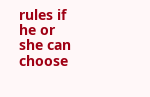rules if he or she can choose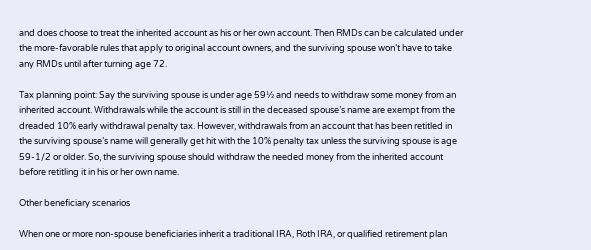and does choose to treat the inherited account as his or her own account. Then RMDs can be calculated under the more-favorable rules that apply to original account owners, and the surviving spouse won’t have to take any RMDs until after turning age 72.

Tax planning point: Say the surviving spouse is under age 59½ and needs to withdraw some money from an inherited account. Withdrawals while the account is still in the deceased spouse’s name are exempt from the dreaded 10% early withdrawal penalty tax. However, withdrawals from an account that has been retitled in the surviving spouse’s name will generally get hit with the 10% penalty tax unless the surviving spouse is age 59-1/2 or older. So, the surviving spouse should withdraw the needed money from the inherited account before retitling it in his or her own name.

Other beneficiary scenarios

When one or more non-spouse beneficiaries inherit a traditional IRA, Roth IRA, or qualified retirement plan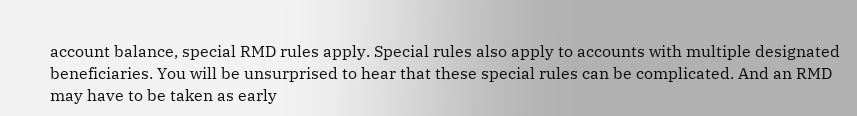account balance, special RMD rules apply. Special rules also apply to accounts with multiple designated beneficiaries. You will be unsurprised to hear that these special rules can be complicated. And an RMD may have to be taken as early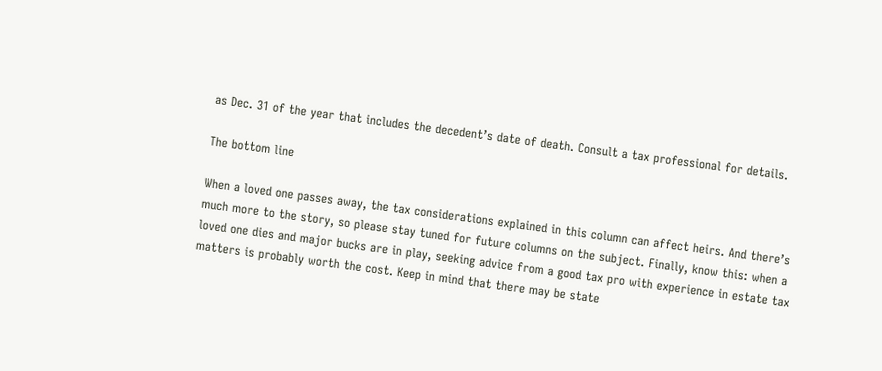as Dec. 31 of the year that includes the decedent’s date of death. Consult a tax professional for details.

The bottom line

When a loved one passes away, the tax considerations explained in this column can affect heirs. And there’s much more to the story, so please stay tuned for future columns on the subject. Finally, know this: when a loved one dies and major bucks are in play, seeking advice from a good tax pro with experience in estate tax matters is probably worth the cost. Keep in mind that there may be state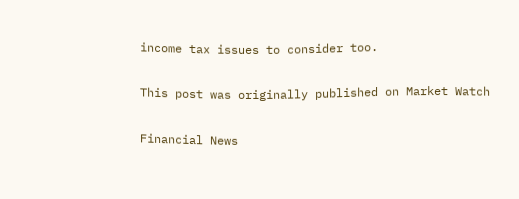income tax issues to consider too.

This post was originally published on Market Watch

Financial News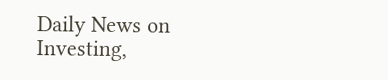Daily News on Investing,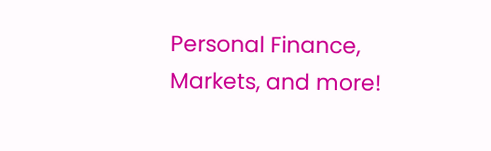Personal Finance, Markets, and more!